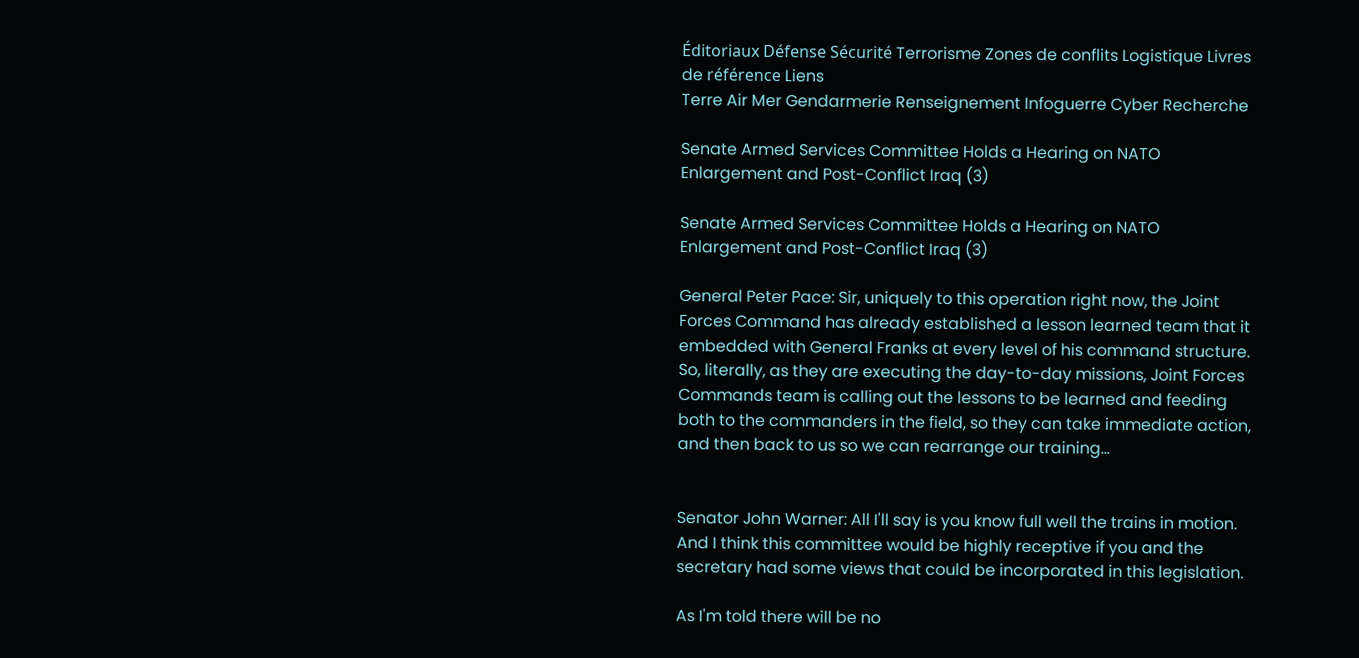Éditoriaux Défense Sécurité Terrorisme Zones de conflits Logistique Livres de référence Liens
Terre Air Mer Gendarmerie Renseignement Infoguerre Cyber Recherche

Senate Armed Services Committee Holds a Hearing on NATO Enlargement and Post-Conflict Iraq (3)

Senate Armed Services Committee Holds a Hearing on NATO Enlargement and Post-Conflict Iraq (3)

General Peter Pace: Sir, uniquely to this operation right now, the Joint Forces Command has already established a lesson learned team that it embedded with General Franks at every level of his command structure. So, literally, as they are executing the day-to-day missions, Joint Forces Commands team is calling out the lessons to be learned and feeding both to the commanders in the field, so they can take immediate action, and then back to us so we can rearrange our training...


Senator John Warner: All I'll say is you know full well the trains in motion. And I think this committee would be highly receptive if you and the secretary had some views that could be incorporated in this legislation.

As I'm told there will be no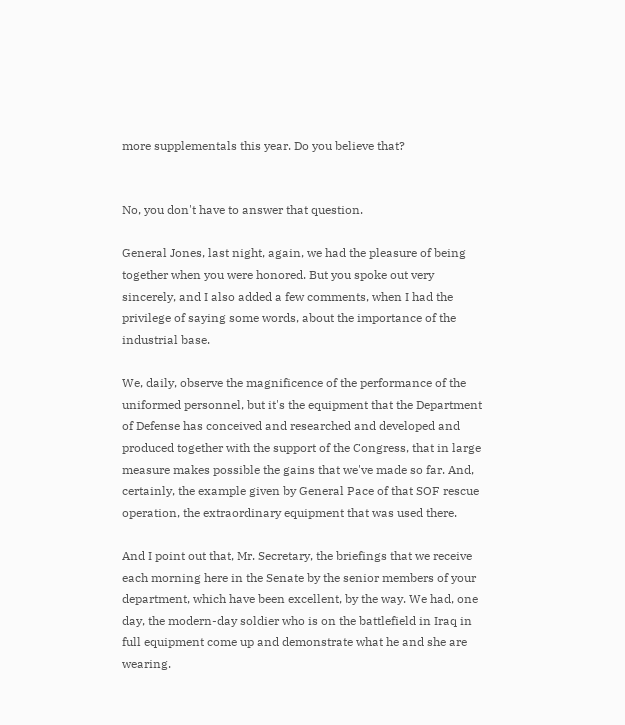more supplementals this year. Do you believe that?


No, you don't have to answer that question.

General Jones, last night, again, we had the pleasure of being together when you were honored. But you spoke out very sincerely, and I also added a few comments, when I had the privilege of saying some words, about the importance of the industrial base.

We, daily, observe the magnificence of the performance of the uniformed personnel, but it's the equipment that the Department of Defense has conceived and researched and developed and produced together with the support of the Congress, that in large measure makes possible the gains that we've made so far. And, certainly, the example given by General Pace of that SOF rescue operation, the extraordinary equipment that was used there.

And I point out that, Mr. Secretary, the briefings that we receive each morning here in the Senate by the senior members of your department, which have been excellent, by the way. We had, one day, the modern-day soldier who is on the battlefield in Iraq in full equipment come up and demonstrate what he and she are wearing.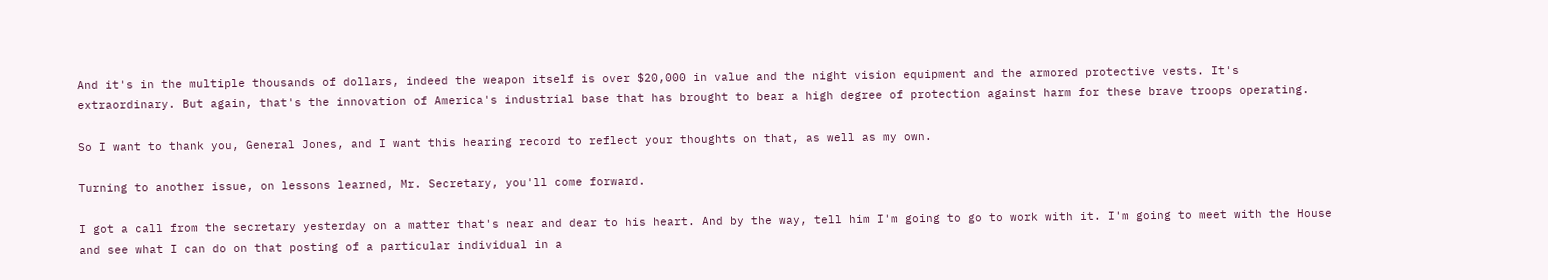And it's in the multiple thousands of dollars, indeed the weapon itself is over $20,000 in value and the night vision equipment and the armored protective vests. It's extraordinary. But again, that's the innovation of America's industrial base that has brought to bear a high degree of protection against harm for these brave troops operating.

So I want to thank you, General Jones, and I want this hearing record to reflect your thoughts on that, as well as my own.

Turning to another issue, on lessons learned, Mr. Secretary, you'll come forward.

I got a call from the secretary yesterday on a matter that's near and dear to his heart. And by the way, tell him I'm going to go to work with it. I'm going to meet with the House and see what I can do on that posting of a particular individual in a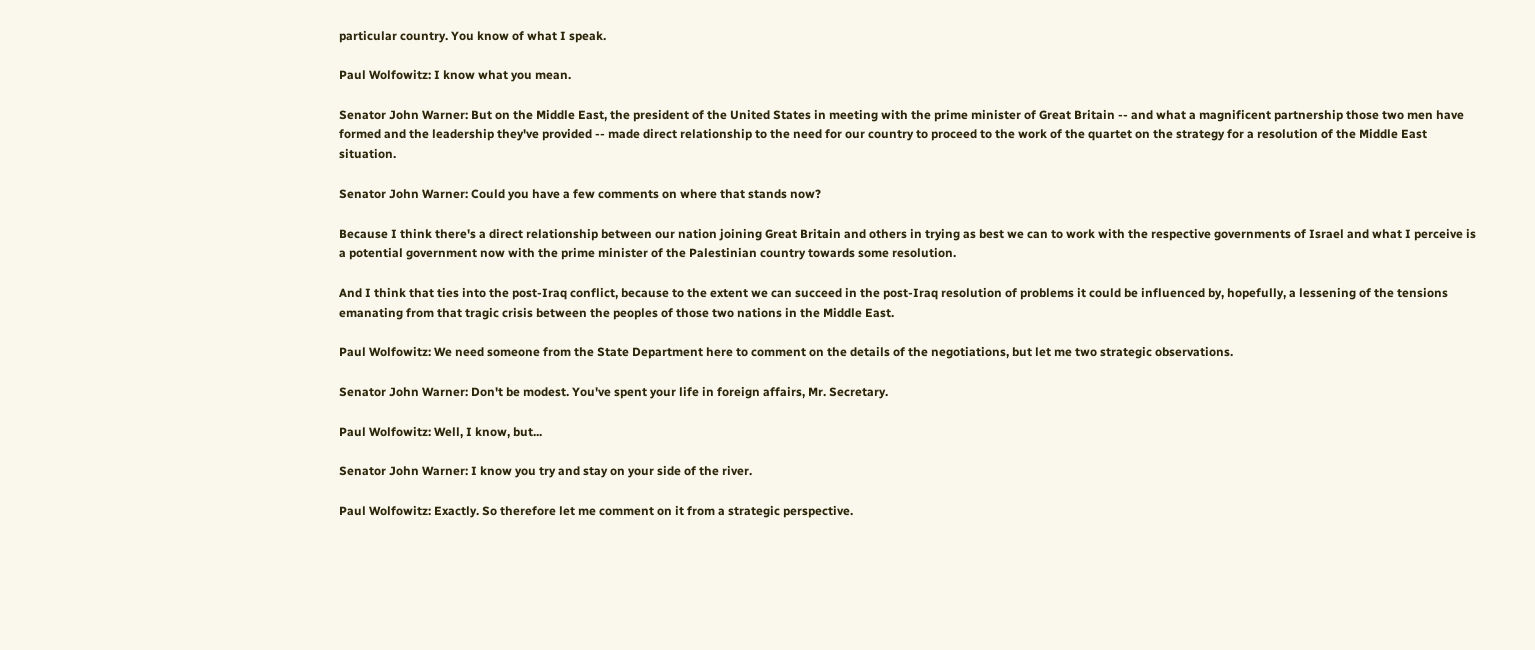particular country. You know of what I speak.

Paul Wolfowitz: I know what you mean.

Senator John Warner: But on the Middle East, the president of the United States in meeting with the prime minister of Great Britain -- and what a magnificent partnership those two men have formed and the leadership they've provided -- made direct relationship to the need for our country to proceed to the work of the quartet on the strategy for a resolution of the Middle East situation.

Senator John Warner: Could you have a few comments on where that stands now?

Because I think there's a direct relationship between our nation joining Great Britain and others in trying as best we can to work with the respective governments of Israel and what I perceive is a potential government now with the prime minister of the Palestinian country towards some resolution.

And I think that ties into the post-Iraq conflict, because to the extent we can succeed in the post-Iraq resolution of problems it could be influenced by, hopefully, a lessening of the tensions emanating from that tragic crisis between the peoples of those two nations in the Middle East.

Paul Wolfowitz: We need someone from the State Department here to comment on the details of the negotiations, but let me two strategic observations.

Senator John Warner: Don't be modest. You've spent your life in foreign affairs, Mr. Secretary.

Paul Wolfowitz: Well, I know, but...

Senator John Warner: I know you try and stay on your side of the river.

Paul Wolfowitz: Exactly. So therefore let me comment on it from a strategic perspective.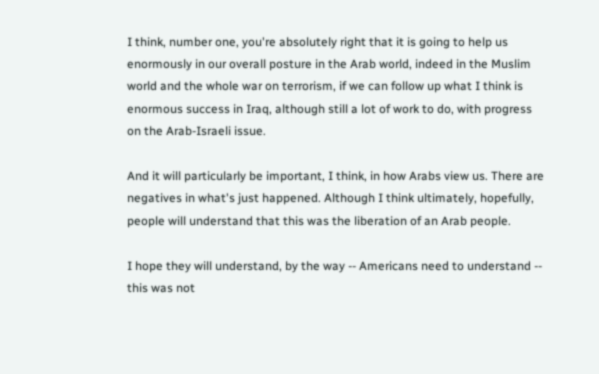I think, number one, you're absolutely right that it is going to help us enormously in our overall posture in the Arab world, indeed in the Muslim world and the whole war on terrorism, if we can follow up what I think is enormous success in Iraq, although still a lot of work to do, with progress on the Arab-Israeli issue.

And it will particularly be important, I think, in how Arabs view us. There are negatives in what's just happened. Although I think ultimately, hopefully, people will understand that this was the liberation of an Arab people.

I hope they will understand, by the way -- Americans need to understand -- this was not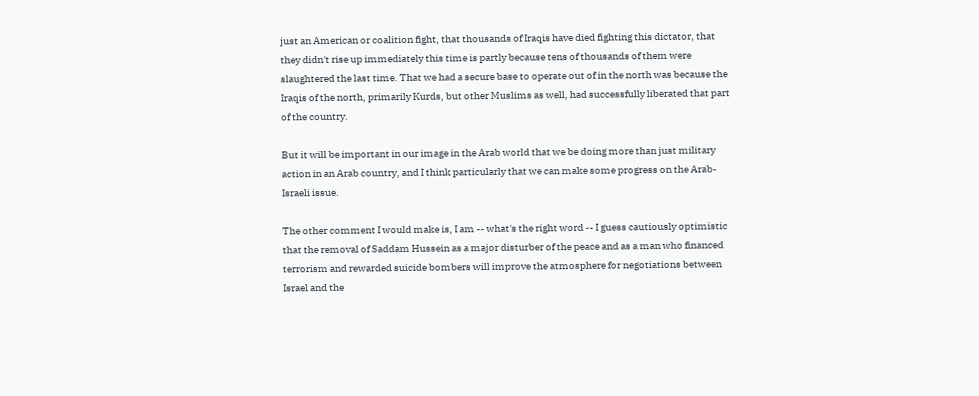just an American or coalition fight, that thousands of Iraqis have died fighting this dictator, that they didn't rise up immediately this time is partly because tens of thousands of them were slaughtered the last time. That we had a secure base to operate out of in the north was because the Iraqis of the north, primarily Kurds, but other Muslims as well, had successfully liberated that part of the country.

But it will be important in our image in the Arab world that we be doing more than just military action in an Arab country, and I think particularly that we can make some progress on the Arab-Israeli issue.

The other comment I would make is, I am -- what's the right word -- I guess cautiously optimistic that the removal of Saddam Hussein as a major disturber of the peace and as a man who financed terrorism and rewarded suicide bombers will improve the atmosphere for negotiations between Israel and the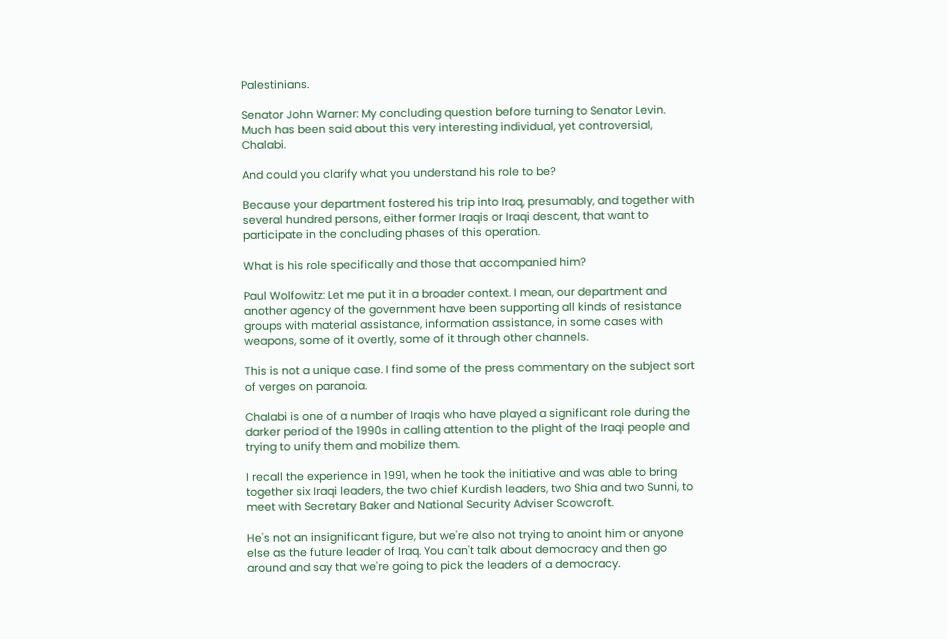Palestinians.

Senator John Warner: My concluding question before turning to Senator Levin. Much has been said about this very interesting individual, yet controversial, Chalabi.

And could you clarify what you understand his role to be?

Because your department fostered his trip into Iraq, presumably, and together with several hundred persons, either former Iraqis or Iraqi descent, that want to participate in the concluding phases of this operation.

What is his role specifically and those that accompanied him?

Paul Wolfowitz: Let me put it in a broader context. I mean, our department and another agency of the government have been supporting all kinds of resistance groups with material assistance, information assistance, in some cases with weapons, some of it overtly, some of it through other channels.

This is not a unique case. I find some of the press commentary on the subject sort of verges on paranoia.

Chalabi is one of a number of Iraqis who have played a significant role during the darker period of the 1990s in calling attention to the plight of the Iraqi people and trying to unify them and mobilize them.

I recall the experience in 1991, when he took the initiative and was able to bring together six Iraqi leaders, the two chief Kurdish leaders, two Shia and two Sunni, to meet with Secretary Baker and National Security Adviser Scowcroft.

He's not an insignificant figure, but we're also not trying to anoint him or anyone else as the future leader of Iraq. You can't talk about democracy and then go around and say that we're going to pick the leaders of a democracy.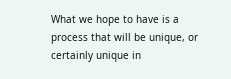What we hope to have is a process that will be unique, or certainly unique in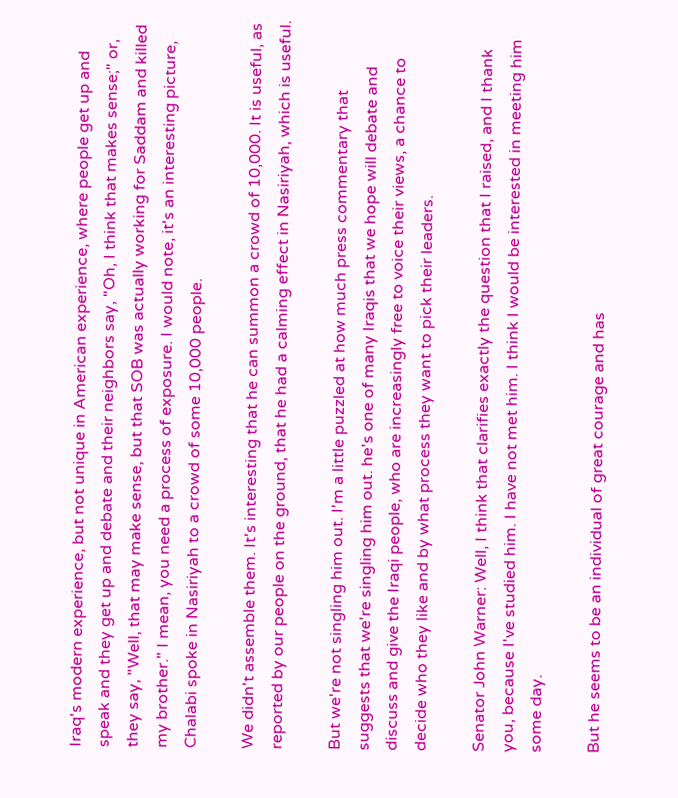Iraq's modern experience, but not unique in American experience, where people get up and speak and they get up and debate and their neighbors say, "Oh, I think that makes sense;" or, they say, "Well, that may make sense, but that SOB was actually working for Saddam and killed my brother." I mean, you need a process of exposure. I would note, it's an interesting picture, Chalabi spoke in Nasiriyah to a crowd of some 10,000 people.

We didn't assemble them. It's interesting that he can summon a crowd of 10,000. It is useful, as reported by our people on the ground, that he had a calming effect in Nasiriyah, which is useful.

But we're not singling him out. I'm a little puzzled at how much press commentary that suggests that we're singling him out. he's one of many Iraqis that we hope will debate and discuss and give the Iraqi people, who are increasingly free to voice their views, a chance to decide who they like and by what process they want to pick their leaders.

Senator John Warner: Well, I think that clarifies exactly the question that I raised, and I thank you, because I've studied him. I have not met him. I think I would be interested in meeting him some day.

But he seems to be an individual of great courage and has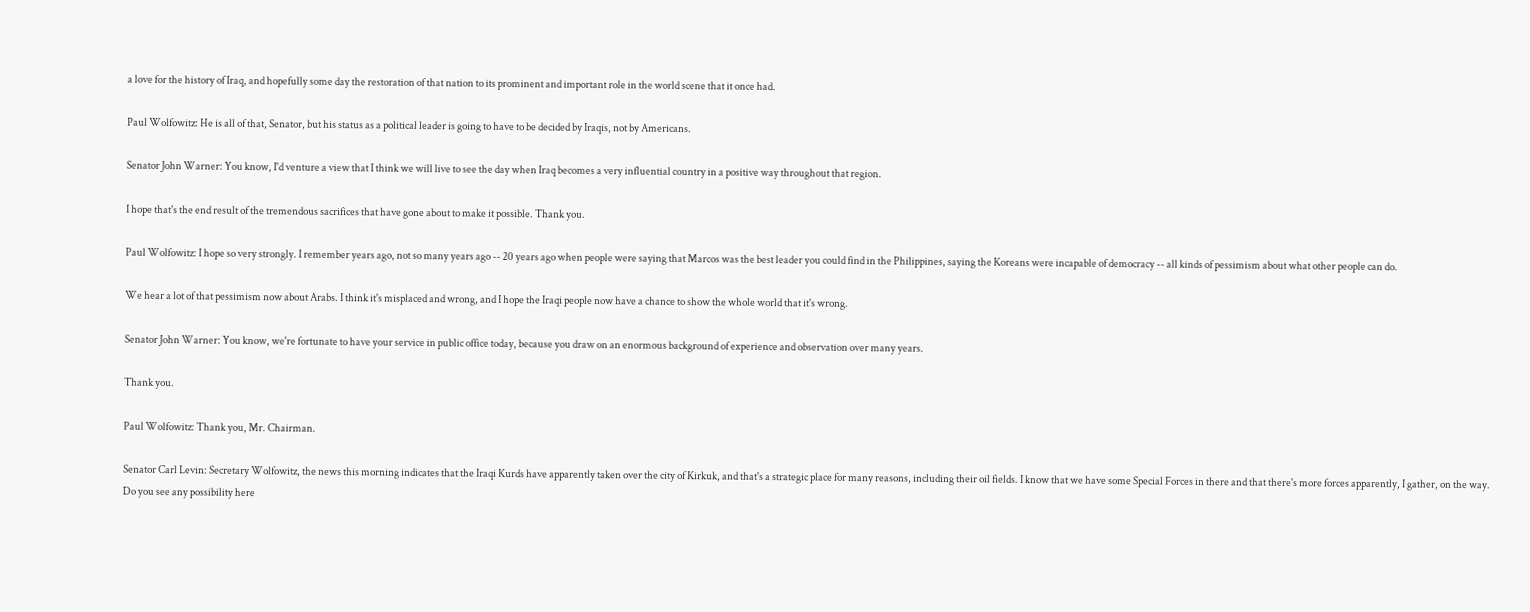a love for the history of Iraq, and hopefully some day the restoration of that nation to its prominent and important role in the world scene that it once had.

Paul Wolfowitz: He is all of that, Senator, but his status as a political leader is going to have to be decided by Iraqis, not by Americans.

Senator John Warner: You know, I'd venture a view that I think we will live to see the day when Iraq becomes a very influential country in a positive way throughout that region.

I hope that's the end result of the tremendous sacrifices that have gone about to make it possible. Thank you.

Paul Wolfowitz: I hope so very strongly. I remember years ago, not so many years ago -- 20 years ago when people were saying that Marcos was the best leader you could find in the Philippines, saying the Koreans were incapable of democracy -- all kinds of pessimism about what other people can do.

We hear a lot of that pessimism now about Arabs. I think it's misplaced and wrong, and I hope the Iraqi people now have a chance to show the whole world that it's wrong.

Senator John Warner: You know, we're fortunate to have your service in public office today, because you draw on an enormous background of experience and observation over many years.

Thank you.

Paul Wolfowitz: Thank you, Mr. Chairman.

Senator Carl Levin: Secretary Wolfowitz, the news this morning indicates that the Iraqi Kurds have apparently taken over the city of Kirkuk, and that's a strategic place for many reasons, including their oil fields. I know that we have some Special Forces in there and that there's more forces apparently, I gather, on the way. Do you see any possibility here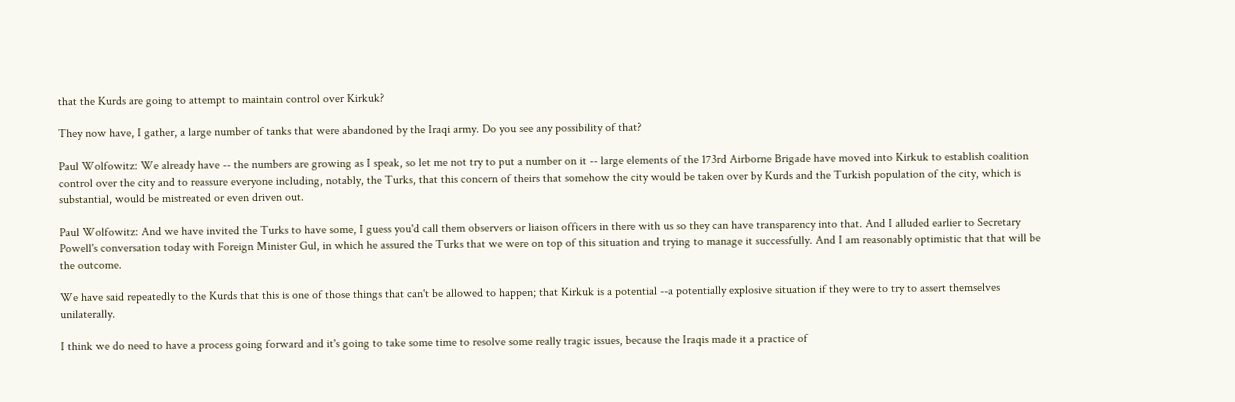that the Kurds are going to attempt to maintain control over Kirkuk?

They now have, I gather, a large number of tanks that were abandoned by the Iraqi army. Do you see any possibility of that?

Paul Wolfowitz: We already have -- the numbers are growing as I speak, so let me not try to put a number on it -- large elements of the 173rd Airborne Brigade have moved into Kirkuk to establish coalition control over the city and to reassure everyone including, notably, the Turks, that this concern of theirs that somehow the city would be taken over by Kurds and the Turkish population of the city, which is substantial, would be mistreated or even driven out.

Paul Wolfowitz: And we have invited the Turks to have some, I guess you'd call them observers or liaison officers in there with us so they can have transparency into that. And I alluded earlier to Secretary Powell's conversation today with Foreign Minister Gul, in which he assured the Turks that we were on top of this situation and trying to manage it successfully. And I am reasonably optimistic that that will be the outcome.

We have said repeatedly to the Kurds that this is one of those things that can't be allowed to happen; that Kirkuk is a potential --a potentially explosive situation if they were to try to assert themselves unilaterally.

I think we do need to have a process going forward and it's going to take some time to resolve some really tragic issues, because the Iraqis made it a practice of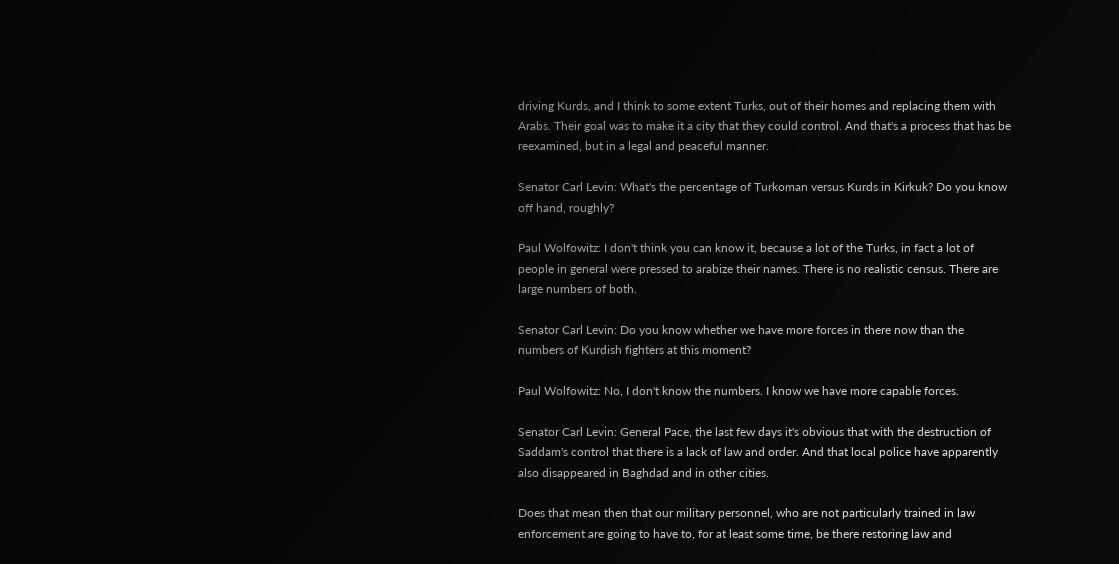driving Kurds, and I think to some extent Turks, out of their homes and replacing them with Arabs. Their goal was to make it a city that they could control. And that's a process that has be reexamined, but in a legal and peaceful manner.

Senator Carl Levin: What's the percentage of Turkoman versus Kurds in Kirkuk? Do you know off hand, roughly?

Paul Wolfowitz: I don't think you can know it, because a lot of the Turks, in fact a lot of people in general were pressed to arabize their names. There is no realistic census. There are large numbers of both.

Senator Carl Levin: Do you know whether we have more forces in there now than the numbers of Kurdish fighters at this moment?

Paul Wolfowitz: No, I don't know the numbers. I know we have more capable forces.

Senator Carl Levin: General Pace, the last few days it's obvious that with the destruction of Saddam's control that there is a lack of law and order. And that local police have apparently also disappeared in Baghdad and in other cities.

Does that mean then that our military personnel, who are not particularly trained in law enforcement are going to have to, for at least some time, be there restoring law and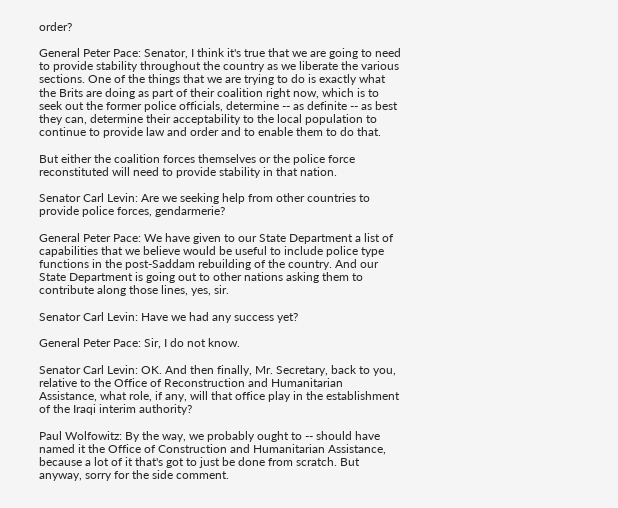order?

General Peter Pace: Senator, I think it's true that we are going to need to provide stability throughout the country as we liberate the various sections. One of the things that we are trying to do is exactly what the Brits are doing as part of their coalition right now, which is to seek out the former police officials, determine -- as definite -- as best they can, determine their acceptability to the local population to continue to provide law and order and to enable them to do that.

But either the coalition forces themselves or the police force reconstituted will need to provide stability in that nation.

Senator Carl Levin: Are we seeking help from other countries to provide police forces, gendarmerie?

General Peter Pace: We have given to our State Department a list of capabilities that we believe would be useful to include police type functions in the post-Saddam rebuilding of the country. And our State Department is going out to other nations asking them to contribute along those lines, yes, sir.

Senator Carl Levin: Have we had any success yet?

General Peter Pace: Sir, I do not know.

Senator Carl Levin: OK. And then finally, Mr. Secretary, back to you, relative to the Office of Reconstruction and Humanitarian Assistance, what role, if any, will that office play in the establishment of the Iraqi interim authority?

Paul Wolfowitz: By the way, we probably ought to -- should have named it the Office of Construction and Humanitarian Assistance, because a lot of it that's got to just be done from scratch. But anyway, sorry for the side comment.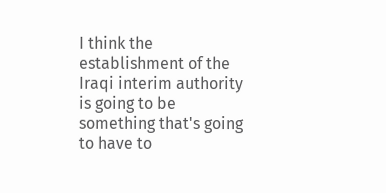I think the establishment of the Iraqi interim authority is going to be something that's going to have to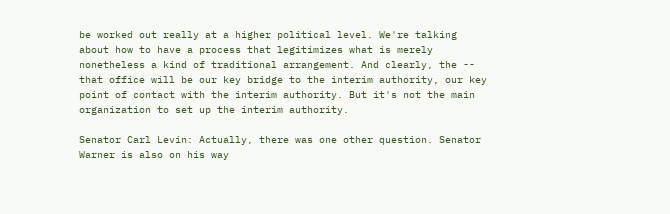be worked out really at a higher political level. We're talking about how to have a process that legitimizes what is merely nonetheless a kind of traditional arrangement. And clearly, the -- that office will be our key bridge to the interim authority, our key point of contact with the interim authority. But it's not the main organization to set up the interim authority.

Senator Carl Levin: Actually, there was one other question. Senator Warner is also on his way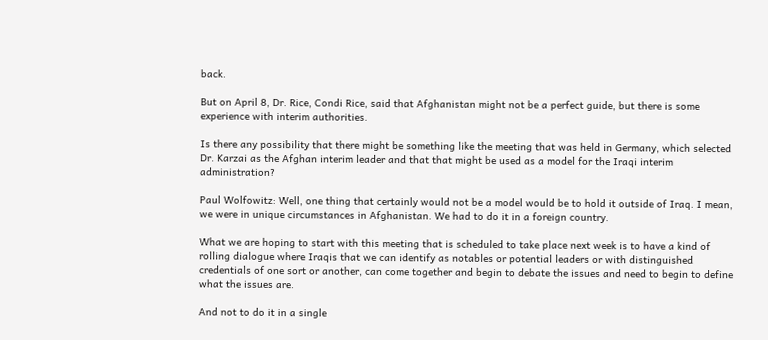back.

But on April 8, Dr. Rice, Condi Rice, said that Afghanistan might not be a perfect guide, but there is some experience with interim authorities.

Is there any possibility that there might be something like the meeting that was held in Germany, which selected Dr. Karzai as the Afghan interim leader and that that might be used as a model for the Iraqi interim administration?

Paul Wolfowitz: Well, one thing that certainly would not be a model would be to hold it outside of Iraq. I mean, we were in unique circumstances in Afghanistan. We had to do it in a foreign country.

What we are hoping to start with this meeting that is scheduled to take place next week is to have a kind of rolling dialogue where Iraqis that we can identify as notables or potential leaders or with distinguished credentials of one sort or another, can come together and begin to debate the issues and need to begin to define what the issues are.

And not to do it in a single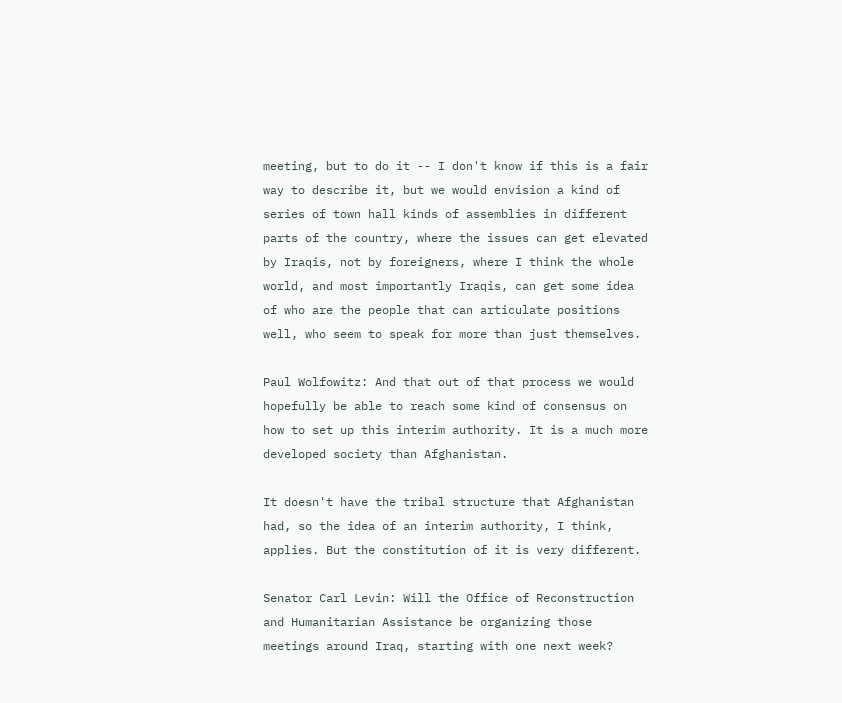meeting, but to do it -- I don't know if this is a fair way to describe it, but we would envision a kind of series of town hall kinds of assemblies in different parts of the country, where the issues can get elevated by Iraqis, not by foreigners, where I think the whole world, and most importantly Iraqis, can get some idea of who are the people that can articulate positions well, who seem to speak for more than just themselves.

Paul Wolfowitz: And that out of that process we would hopefully be able to reach some kind of consensus on how to set up this interim authority. It is a much more developed society than Afghanistan.

It doesn't have the tribal structure that Afghanistan had, so the idea of an interim authority, I think, applies. But the constitution of it is very different.

Senator Carl Levin: Will the Office of Reconstruction and Humanitarian Assistance be organizing those meetings around Iraq, starting with one next week?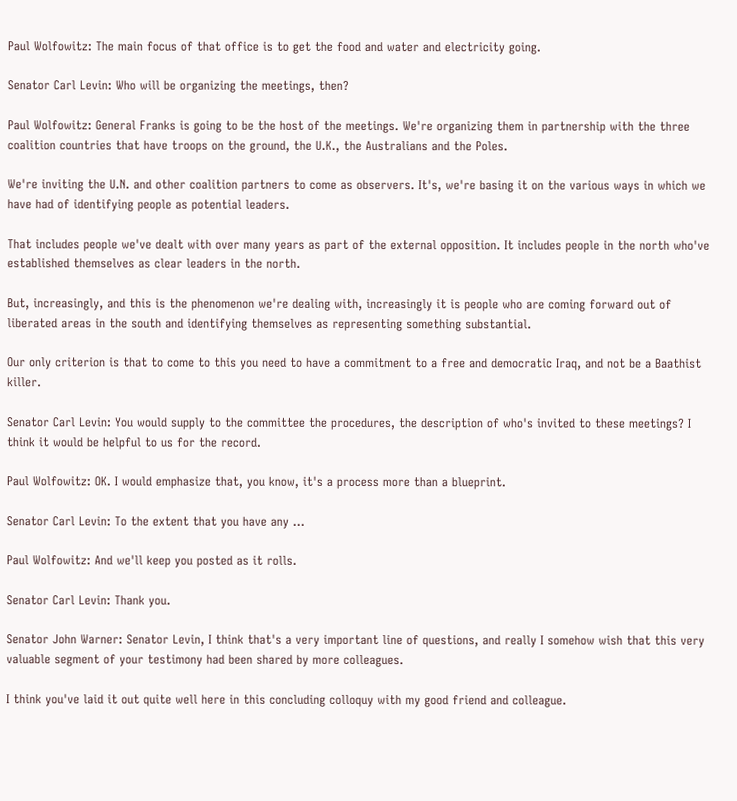Paul Wolfowitz: The main focus of that office is to get the food and water and electricity going.

Senator Carl Levin: Who will be organizing the meetings, then?

Paul Wolfowitz: General Franks is going to be the host of the meetings. We're organizing them in partnership with the three coalition countries that have troops on the ground, the U.K., the Australians and the Poles.

We're inviting the U.N. and other coalition partners to come as observers. It's, we're basing it on the various ways in which we have had of identifying people as potential leaders.

That includes people we've dealt with over many years as part of the external opposition. It includes people in the north who've established themselves as clear leaders in the north.

But, increasingly, and this is the phenomenon we're dealing with, increasingly it is people who are coming forward out of liberated areas in the south and identifying themselves as representing something substantial.

Our only criterion is that to come to this you need to have a commitment to a free and democratic Iraq, and not be a Baathist killer.

Senator Carl Levin: You would supply to the committee the procedures, the description of who's invited to these meetings? I think it would be helpful to us for the record.

Paul Wolfowitz: OK. I would emphasize that, you know, it's a process more than a blueprint.

Senator Carl Levin: To the extent that you have any ...

Paul Wolfowitz: And we'll keep you posted as it rolls.

Senator Carl Levin: Thank you.

Senator John Warner: Senator Levin, I think that's a very important line of questions, and really I somehow wish that this very valuable segment of your testimony had been shared by more colleagues.

I think you've laid it out quite well here in this concluding colloquy with my good friend and colleague.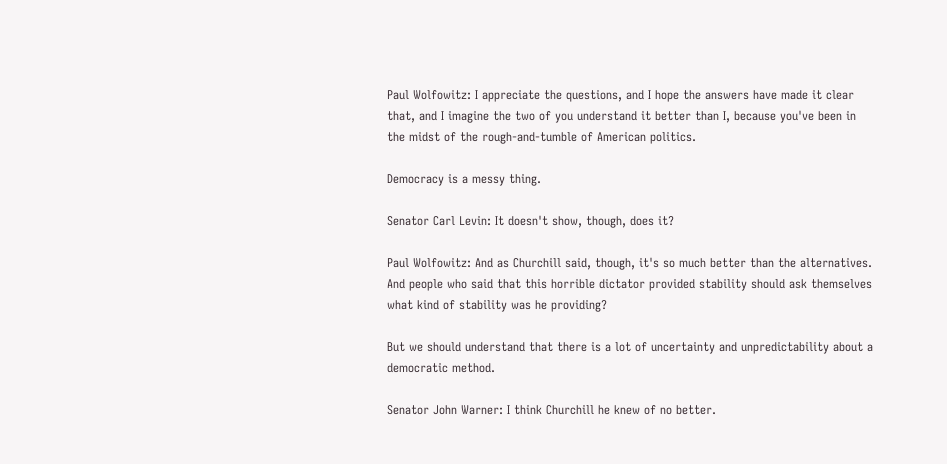Paul Wolfowitz: I appreciate the questions, and I hope the answers have made it clear that, and I imagine the two of you understand it better than I, because you've been in the midst of the rough-and-tumble of American politics.

Democracy is a messy thing.

Senator Carl Levin: It doesn't show, though, does it?

Paul Wolfowitz: And as Churchill said, though, it's so much better than the alternatives. And people who said that this horrible dictator provided stability should ask themselves what kind of stability was he providing?

But we should understand that there is a lot of uncertainty and unpredictability about a democratic method.

Senator John Warner: I think Churchill he knew of no better.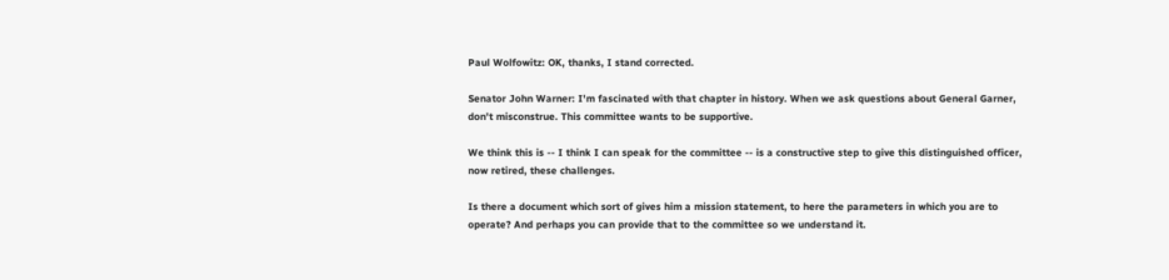Paul Wolfowitz: OK, thanks, I stand corrected.

Senator John Warner: I'm fascinated with that chapter in history. When we ask questions about General Garner, don't misconstrue. This committee wants to be supportive.

We think this is -- I think I can speak for the committee -- is a constructive step to give this distinguished officer, now retired, these challenges.

Is there a document which sort of gives him a mission statement, to here the parameters in which you are to operate? And perhaps you can provide that to the committee so we understand it.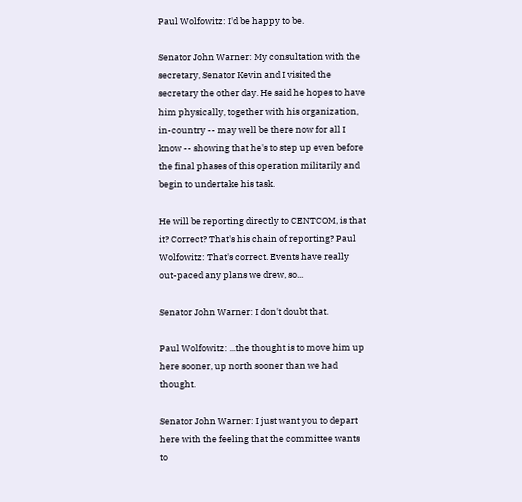Paul Wolfowitz: I'd be happy to be.

Senator John Warner: My consultation with the secretary, Senator Kevin and I visited the secretary the other day. He said he hopes to have him physically, together with his organization, in-country -- may well be there now for all I know -- showing that he's to step up even before the final phases of this operation militarily and begin to undertake his task.

He will be reporting directly to CENTCOM, is that it? Correct? That's his chain of reporting? Paul Wolfowitz: That's correct. Events have really out-paced any plans we drew, so...

Senator John Warner: I don't doubt that.

Paul Wolfowitz: ...the thought is to move him up here sooner, up north sooner than we had thought.

Senator John Warner: I just want you to depart here with the feeling that the committee wants to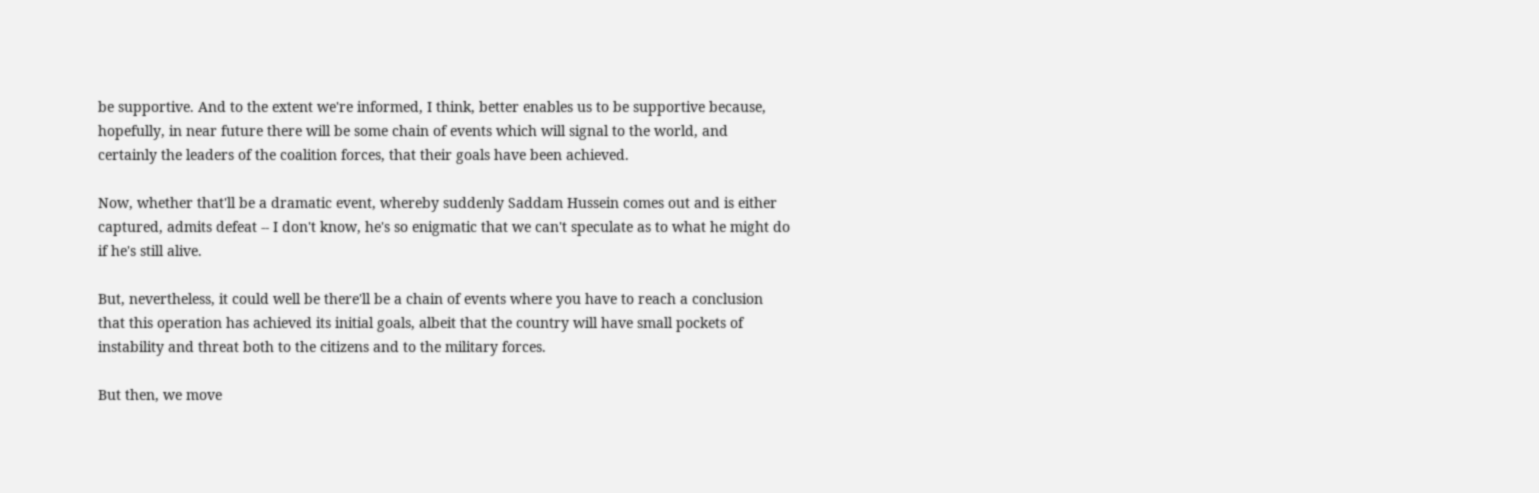be supportive. And to the extent we're informed, I think, better enables us to be supportive because, hopefully, in near future there will be some chain of events which will signal to the world, and certainly the leaders of the coalition forces, that their goals have been achieved.

Now, whether that'll be a dramatic event, whereby suddenly Saddam Hussein comes out and is either captured, admits defeat -- I don't know, he's so enigmatic that we can't speculate as to what he might do if he's still alive.

But, nevertheless, it could well be there'll be a chain of events where you have to reach a conclusion that this operation has achieved its initial goals, albeit that the country will have small pockets of instability and threat both to the citizens and to the military forces.

But then, we move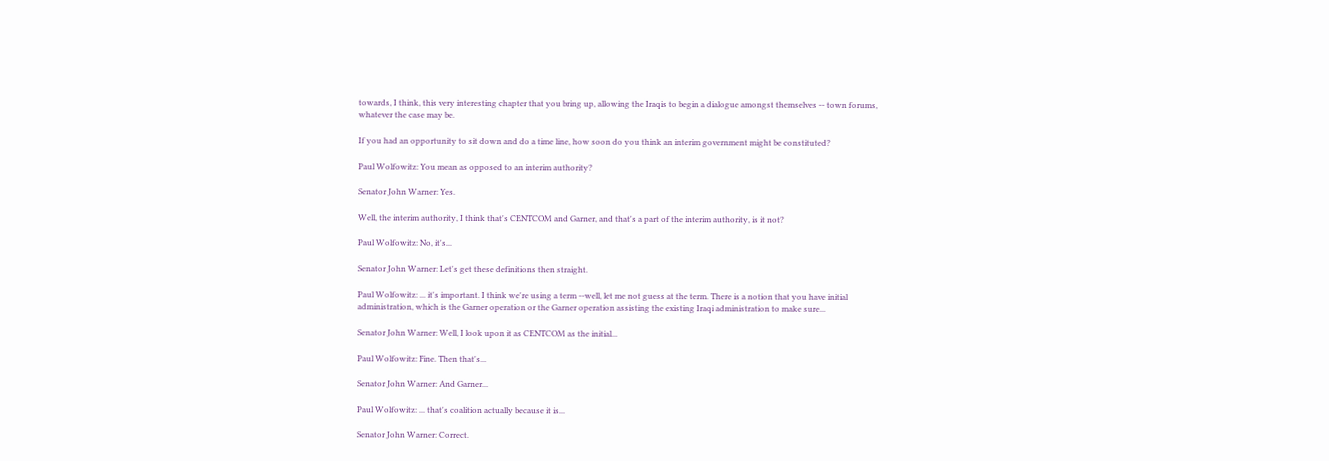towards, I think, this very interesting chapter that you bring up, allowing the Iraqis to begin a dialogue amongst themselves -- town forums, whatever the case may be.

If you had an opportunity to sit down and do a time line, how soon do you think an interim government might be constituted?

Paul Wolfowitz: You mean as opposed to an interim authority?

Senator John Warner: Yes.

Well, the interim authority, I think that's CENTCOM and Garner, and that's a part of the interim authority, is it not?

Paul Wolfowitz: No, it's...

Senator John Warner: Let's get these definitions then straight.

Paul Wolfowitz: ... it's important. I think we're using a term --well, let me not guess at the term. There is a notion that you have initial administration, which is the Garner operation or the Garner operation assisting the existing Iraqi administration to make sure...

Senator John Warner: Well, I look upon it as CENTCOM as the initial...

Paul Wolfowitz: Fine. Then that's...

Senator John Warner: And Garner...

Paul Wolfowitz: ... that's coalition actually because it is...

Senator John Warner: Correct.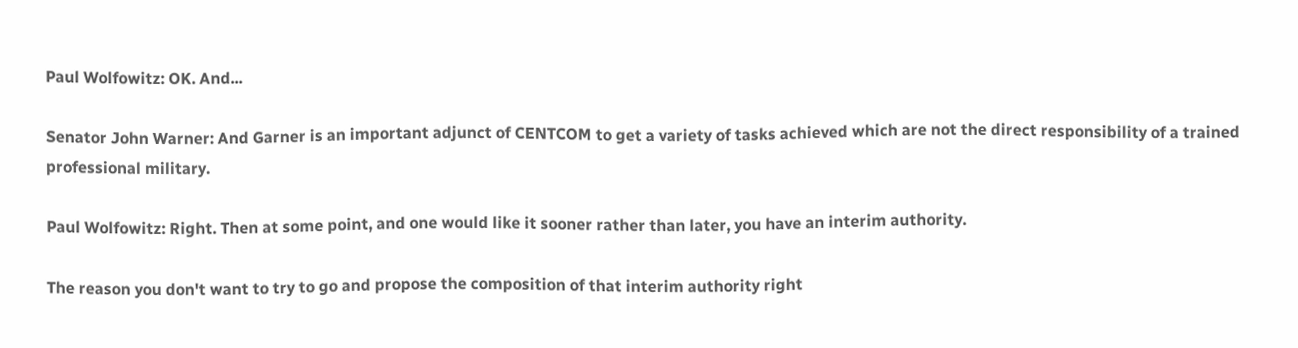Paul Wolfowitz: OK. And...

Senator John Warner: And Garner is an important adjunct of CENTCOM to get a variety of tasks achieved which are not the direct responsibility of a trained professional military.

Paul Wolfowitz: Right. Then at some point, and one would like it sooner rather than later, you have an interim authority.

The reason you don't want to try to go and propose the composition of that interim authority right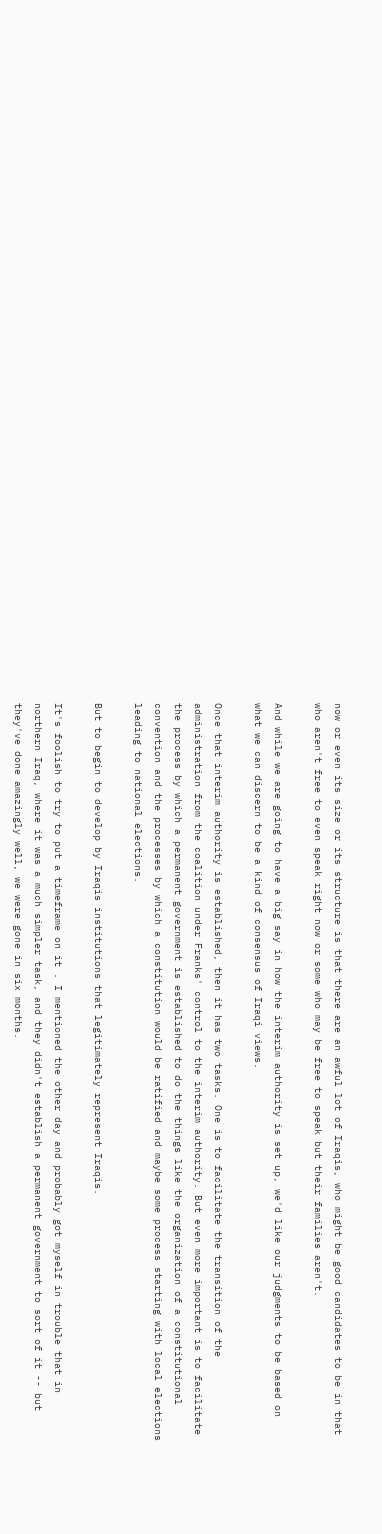now or even its size or its structure is that there are an awful lot of Iraqis, who might be good candidates to be in that who aren't free to even speak right now or some who may be free to speak but their families aren't.

And while we are going to have a big say in how the interim authority is set up, we'd like our judgments to be based on what we can discern to be a kind of consensus of Iraqi views.

Once that interim authority is established, then it has two tasks. One is to facilitate the transition of the administration from the coalition under Franks' control to the interim authority. But even more important is to facilitate the process by which a permanent government is established to do the things like the organization of a constitutional convention and the processes by which a constitution would be ratified and maybe some process starting with local elections leading to national elections.

But to begin to develop by Iraqis institutions that legitimately represent Iraqis.

It's foolish to try to put a timeframe on it . I mentioned the other day and probably got myself in trouble that in northern Iraq, where it was a much simpler task, and they didn't establish a permanent government to sort of it -- but they've done amazingly well, we were gone in six months.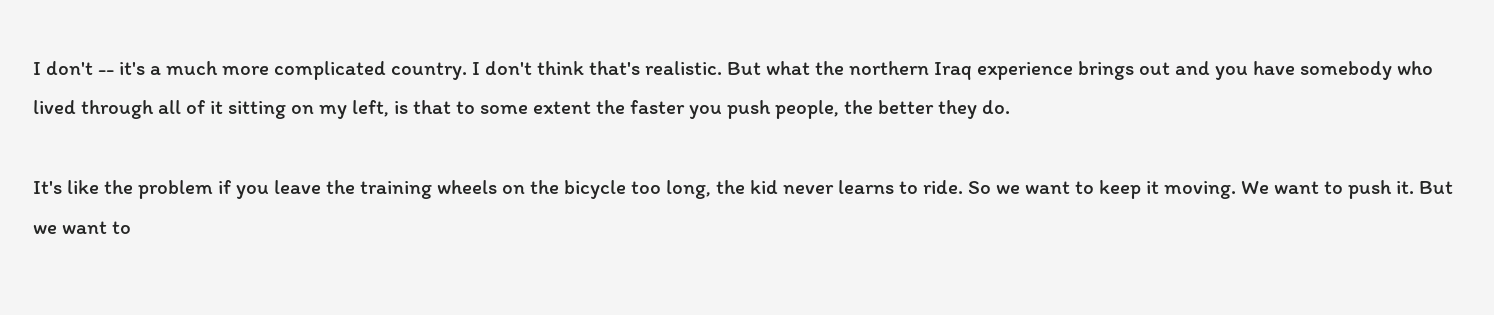I don't -- it's a much more complicated country. I don't think that's realistic. But what the northern Iraq experience brings out and you have somebody who lived through all of it sitting on my left, is that to some extent the faster you push people, the better they do.

It's like the problem if you leave the training wheels on the bicycle too long, the kid never learns to ride. So we want to keep it moving. We want to push it. But we want to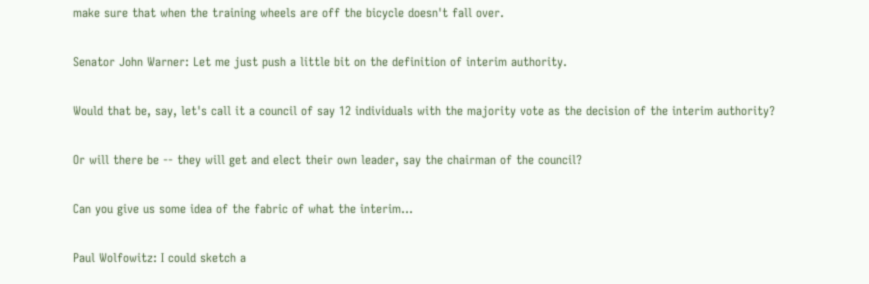make sure that when the training wheels are off the bicycle doesn't fall over.

Senator John Warner: Let me just push a little bit on the definition of interim authority.

Would that be, say, let's call it a council of say 12 individuals with the majority vote as the decision of the interim authority?

Or will there be -- they will get and elect their own leader, say the chairman of the council?

Can you give us some idea of the fabric of what the interim...

Paul Wolfowitz: I could sketch a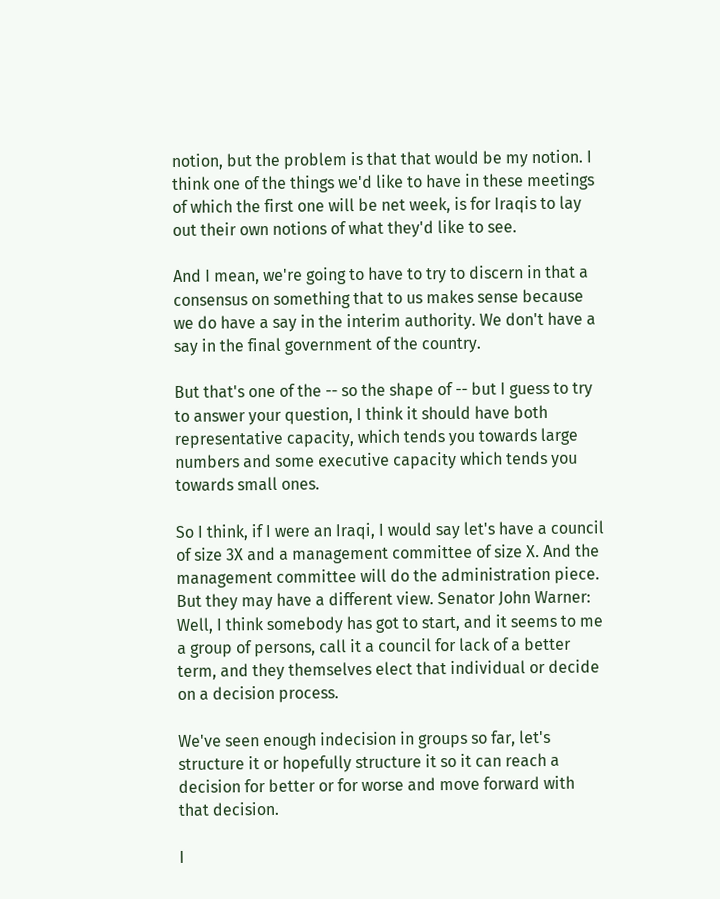notion, but the problem is that that would be my notion. I think one of the things we'd like to have in these meetings of which the first one will be net week, is for Iraqis to lay out their own notions of what they'd like to see.

And I mean, we're going to have to try to discern in that a consensus on something that to us makes sense because we do have a say in the interim authority. We don't have a say in the final government of the country.

But that's one of the -- so the shape of -- but I guess to try to answer your question, I think it should have both representative capacity, which tends you towards large numbers and some executive capacity which tends you towards small ones.

So I think, if I were an Iraqi, I would say let's have a council of size 3X and a management committee of size X. And the management committee will do the administration piece. But they may have a different view. Senator John Warner: Well, I think somebody has got to start, and it seems to me a group of persons, call it a council for lack of a better term, and they themselves elect that individual or decide on a decision process.

We've seen enough indecision in groups so far, let's structure it or hopefully structure it so it can reach a decision for better or for worse and move forward with that decision.

I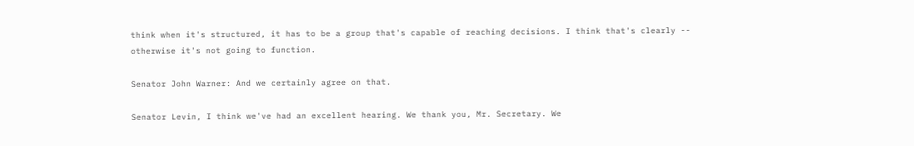think when it's structured, it has to be a group that's capable of reaching decisions. I think that's clearly -- otherwise it's not going to function.

Senator John Warner: And we certainly agree on that.

Senator Levin, I think we've had an excellent hearing. We thank you, Mr. Secretary. We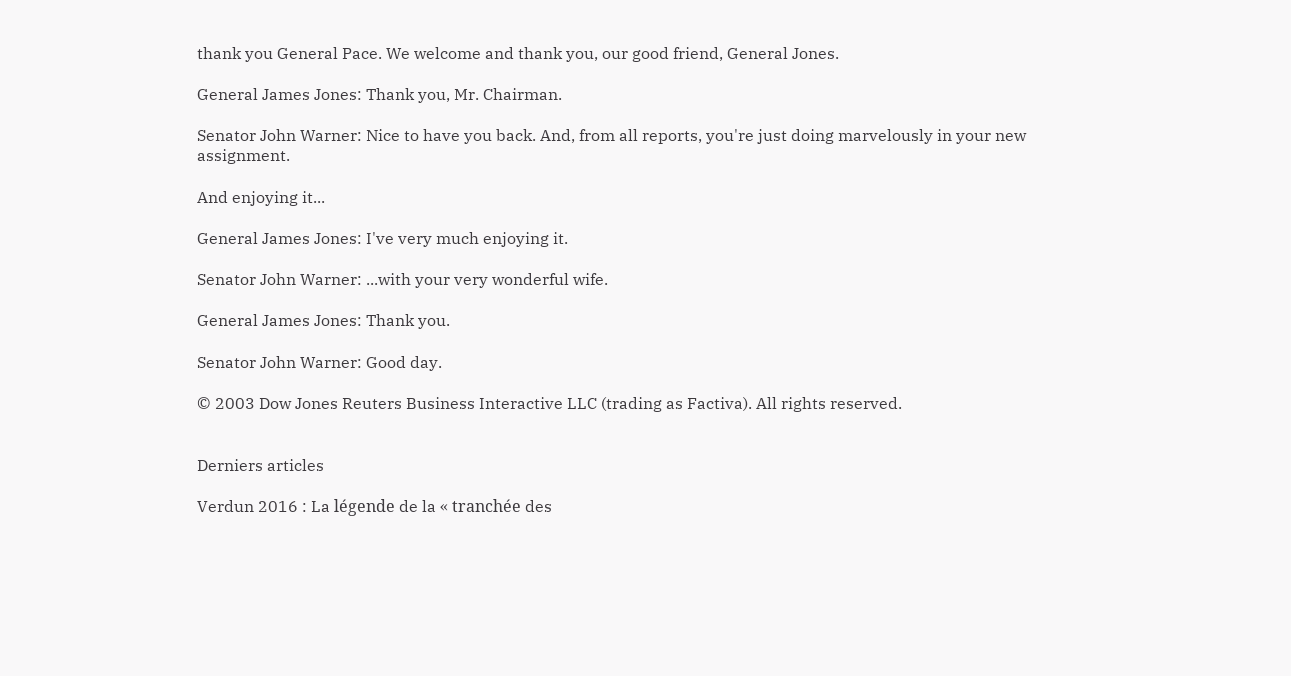thank you General Pace. We welcome and thank you, our good friend, General Jones.

General James Jones: Thank you, Mr. Chairman.

Senator John Warner: Nice to have you back. And, from all reports, you're just doing marvelously in your new assignment.

And enjoying it...

General James Jones: I've very much enjoying it.

Senator John Warner: ...with your very wonderful wife.

General James Jones: Thank you.

Senator John Warner: Good day.

© 2003 Dow Jones Reuters Business Interactive LLC (trading as Factiva). All rights reserved.


Derniers articles

Verdun 2016 : La légende de la « tranchée des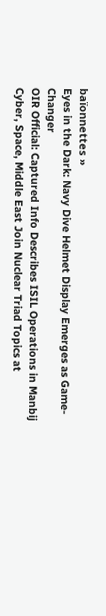baïonnettes »
Eyes in the Dark: Navy Dive Helmet Display Emerges as Game-Changer
OIR Official: Captured Info Describes ISIL Operations in Manbij
Cyber, Space, Middle East Join Nuclear Triad Topics at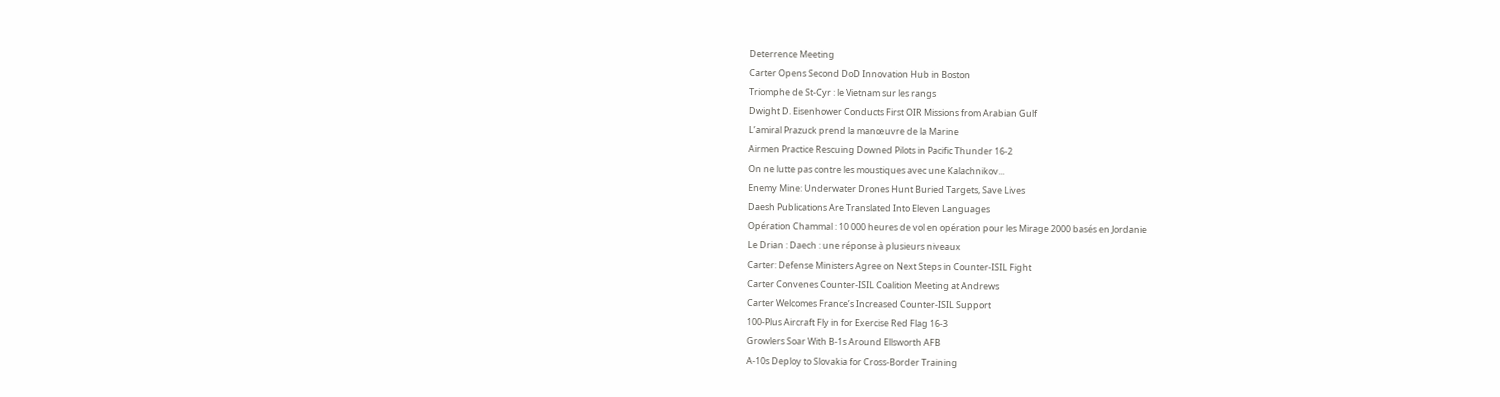Deterrence Meeting
Carter Opens Second DoD Innovation Hub in Boston
Triomphe de St-Cyr : le Vietnam sur les rangs
Dwight D. Eisenhower Conducts First OIR Missions from Arabian Gulf
L’amiral Prazuck prend la manœuvre de la Marine
Airmen Practice Rescuing Downed Pilots in Pacific Thunder 16-2
On ne lutte pas contre les moustiques avec une Kalachnikov...
Enemy Mine: Underwater Drones Hunt Buried Targets, Save Lives
Daesh Publications Are Translated Into Eleven Languages
Opération Chammal : 10 000 heures de vol en opération pour les Mirage 2000 basés en Jordanie
Le Drian : Daech : une réponse à plusieurs niveaux
Carter: Defense Ministers Agree on Next Steps in Counter-ISIL Fight
Carter Convenes Counter-ISIL Coalition Meeting at Andrews
Carter Welcomes France’s Increased Counter-ISIL Support
100-Plus Aircraft Fly in for Exercise Red Flag 16-3
Growlers Soar With B-1s Around Ellsworth AFB
A-10s Deploy to Slovakia for Cross-Border Training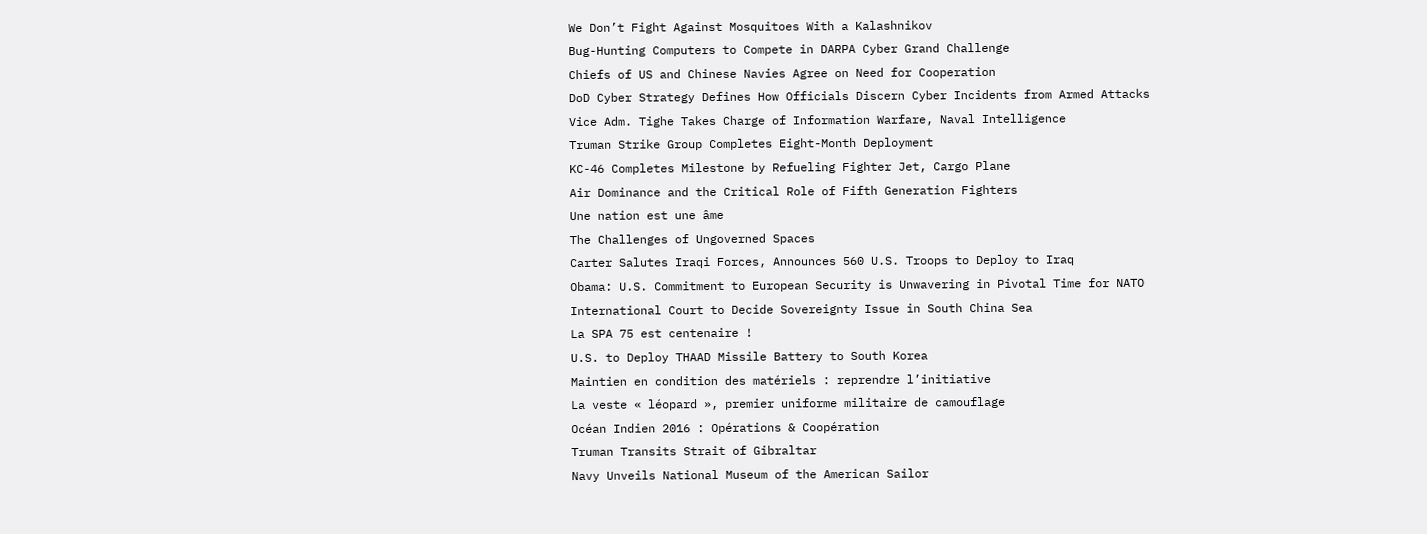We Don’t Fight Against Mosquitoes With a Kalashnikov
Bug-Hunting Computers to Compete in DARPA Cyber Grand Challenge
Chiefs of US and Chinese Navies Agree on Need for Cooperation
DoD Cyber Strategy Defines How Officials Discern Cyber Incidents from Armed Attacks
Vice Adm. Tighe Takes Charge of Information Warfare, Naval Intelligence
Truman Strike Group Completes Eight-Month Deployment
KC-46 Completes Milestone by Refueling Fighter Jet, Cargo Plane
Air Dominance and the Critical Role of Fifth Generation Fighters
Une nation est une âme
The Challenges of Ungoverned Spaces
Carter Salutes Iraqi Forces, Announces 560 U.S. Troops to Deploy to Iraq
Obama: U.S. Commitment to European Security is Unwavering in Pivotal Time for NATO
International Court to Decide Sovereignty Issue in South China Sea
La SPA 75 est centenaire !
U.S. to Deploy THAAD Missile Battery to South Korea
Maintien en condition des matériels : reprendre l’initiative
La veste « léopard », premier uniforme militaire de camouflage
Océan Indien 2016 : Opérations & Coopération
Truman Transits Strait of Gibraltar
Navy Unveils National Museum of the American Sailor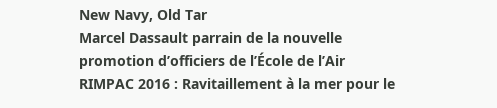New Navy, Old Tar
Marcel Dassault parrain de la nouvelle promotion d’officiers de l’École de l’Air
RIMPAC 2016 : Ravitaillement à la mer pour le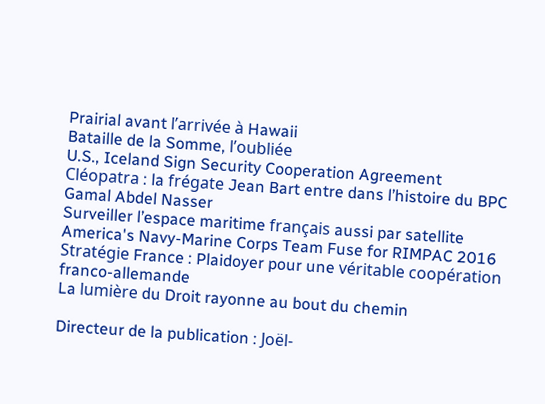Prairial avant l’arrivée à Hawaii
Bataille de la Somme, l’oubliée
U.S., Iceland Sign Security Cooperation Agreement
Cléopatra : la frégate Jean Bart entre dans l’histoire du BPC Gamal Abdel Nasser
Surveiller l’espace maritime français aussi par satellite
America's Navy-Marine Corps Team Fuse for RIMPAC 2016
Stratégie France : Plaidoyer pour une véritable coopération franco-allemande
La lumière du Droit rayonne au bout du chemin

Directeur de la publication : Joël-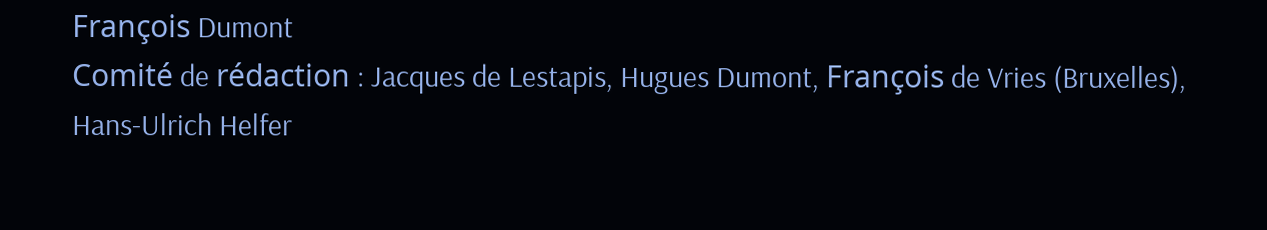François Dumont
Comité de rédaction : Jacques de Lestapis, Hugues Dumont, François de Vries (Bruxelles), Hans-Ulrich Helfer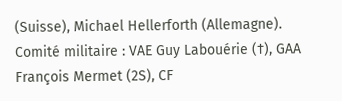(Suisse), Michael Hellerforth (Allemagne).
Comité militaire : VAE Guy Labouérie (†), GAA François Mermet (2S), CF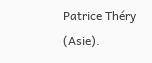Patrice Théry (Asie).